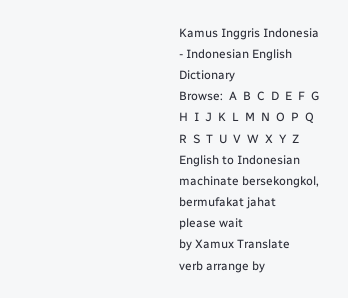Kamus Inggris Indonesia - Indonesian English Dictionary
Browse:  A  B  C  D  E  F  G  H  I  J  K  L  M  N  O  P  Q  R  S  T  U  V  W  X  Y  Z
English to Indonesian
machinate bersekongkol, bermufakat jahat
please wait
by Xamux Translate
verb arrange by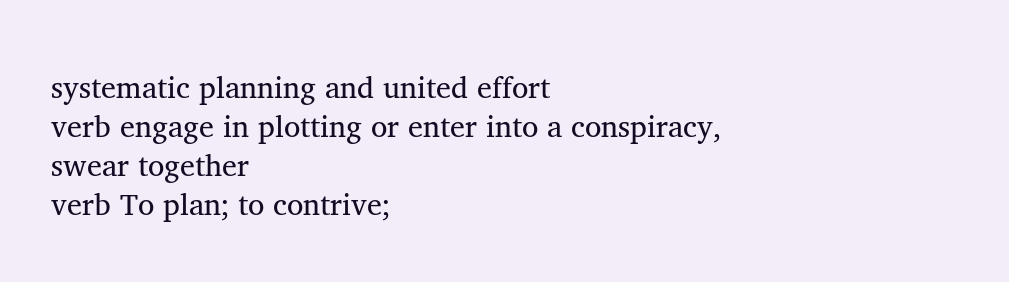systematic planning and united effort
verb engage in plotting or enter into a conspiracy, swear together
verb To plan; to contrive;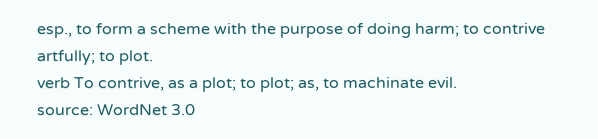esp., to form a scheme with the purpose of doing harm; to contrive artfully; to plot.
verb To contrive, as a plot; to plot; as, to machinate evil.
source: WordNet 3.0